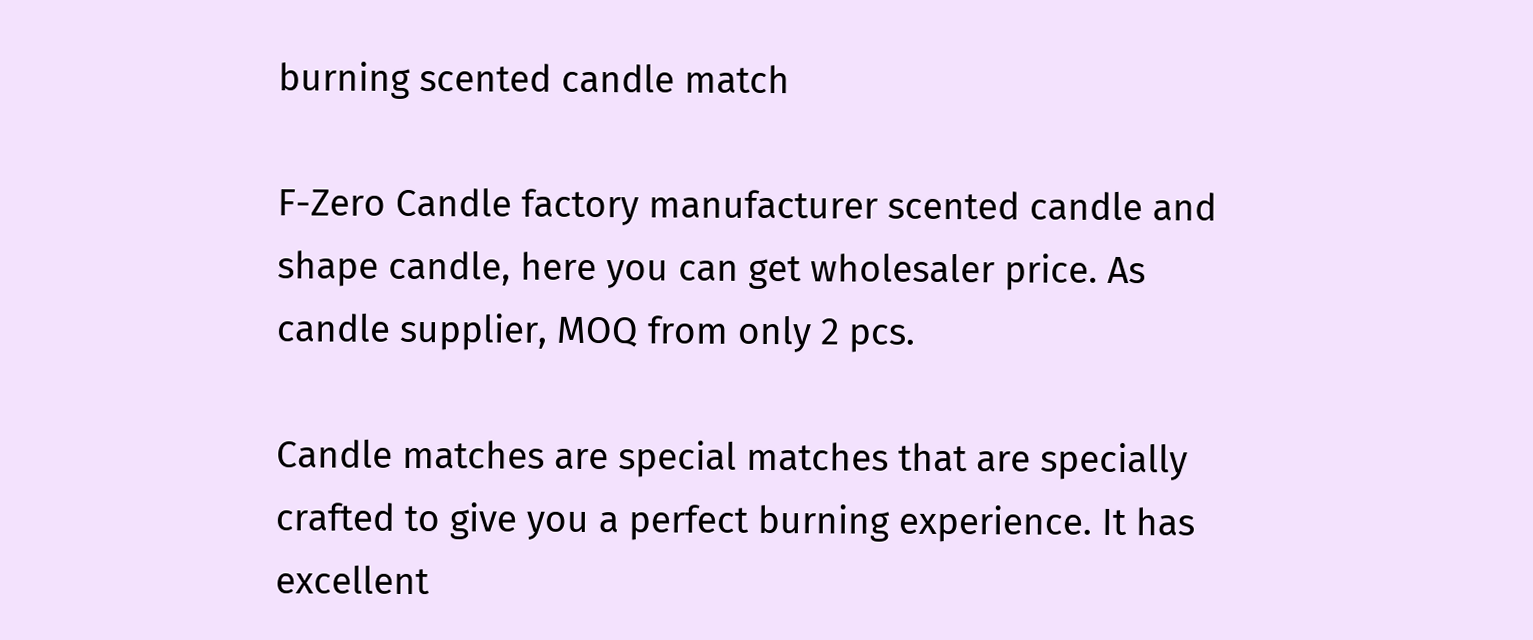burning scented candle match

F-Zero Candle factory manufacturer scented candle and shape candle, here you can get wholesaler price. As candle supplier, MOQ from only 2 pcs.

Candle matches are special matches that are specially crafted to give you a perfect burning experience. It has excellent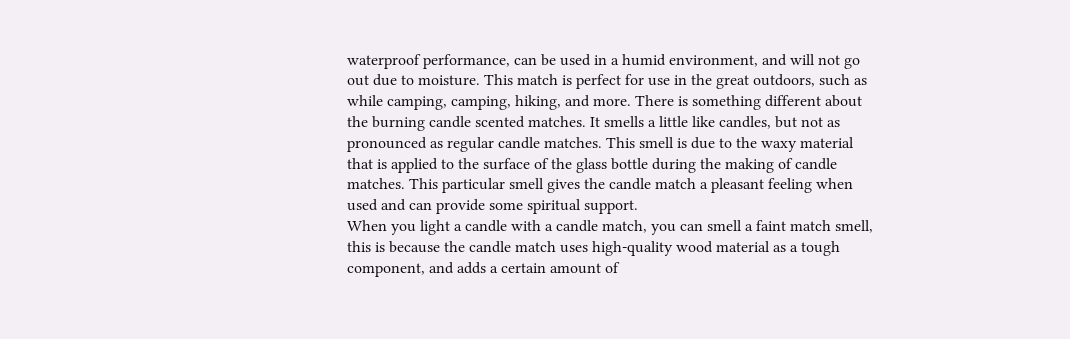waterproof performance, can be used in a humid environment, and will not go out due to moisture. This match is perfect for use in the great outdoors, such as while camping, camping, hiking, and more. There is something different about the burning candle scented matches. It smells a little like candles, but not as pronounced as regular candle matches. This smell is due to the waxy material that is applied to the surface of the glass bottle during the making of candle matches. This particular smell gives the candle match a pleasant feeling when used and can provide some spiritual support.
When you light a candle with a candle match, you can smell a faint match smell, this is because the candle match uses high-quality wood material as a tough component, and adds a certain amount of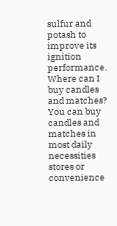sulfur and potash to improve its ignition performance.
Where can I buy candles and matches? You can buy candles and matches in most daily necessities stores or convenience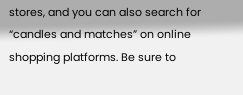stores, and you can also search for “candles and matches” on online shopping platforms. Be sure to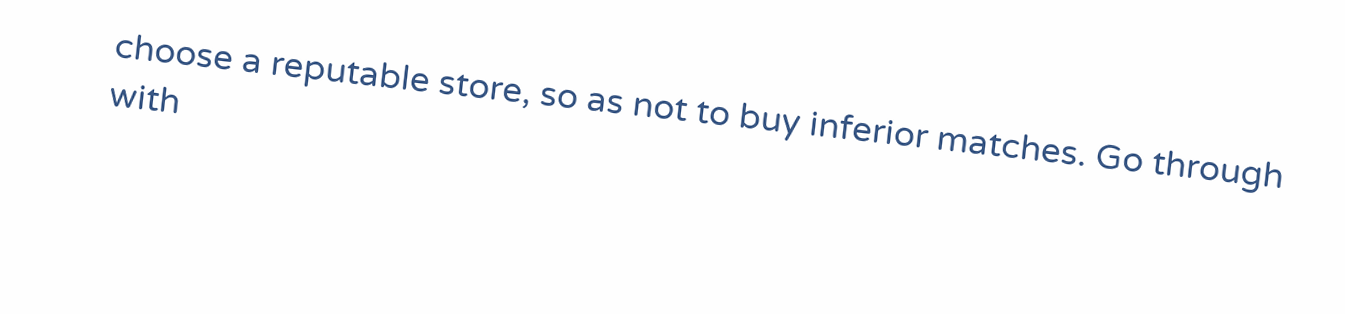choose a reputable store, so as not to buy inferior matches. Go through with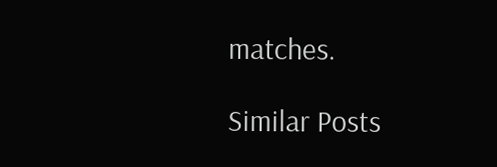matches.

Similar Posts